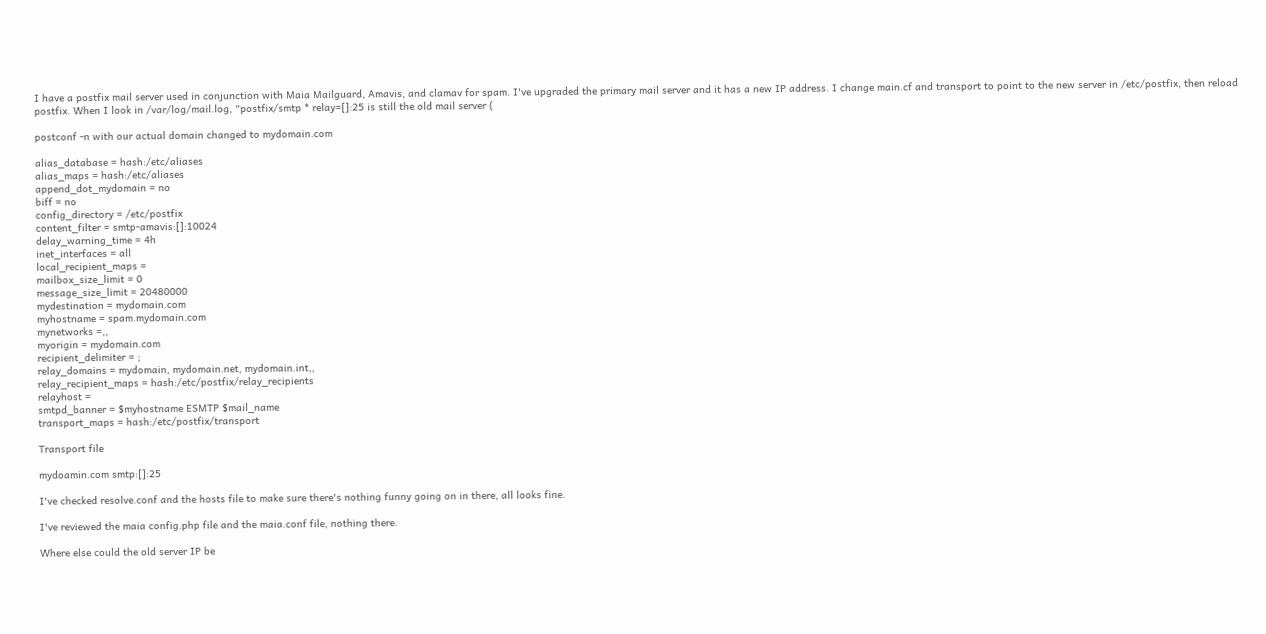I have a postfix mail server used in conjunction with Maia Mailguard, Amavis, and clamav for spam. I've upgraded the primary mail server and it has a new IP address. I change main.cf and transport to point to the new server in /etc/postfix, then reload postfix. When I look in /var/log/mail.log, "postfix/smtp * relay=[]:25 is still the old mail server (

postconf -n with our actual domain changed to mydomain.com

alias_database = hash:/etc/aliases
alias_maps = hash:/etc/aliases
append_dot_mydomain = no
biff = no
config_directory = /etc/postfix
content_filter = smtp-amavis:[]:10024
delay_warning_time = 4h
inet_interfaces = all
local_recipient_maps =
mailbox_size_limit = 0
message_size_limit = 20480000
mydestination = mydomain.com
myhostname = spam.mydomain.com
mynetworks =,,
myorigin = mydomain.com
recipient_delimiter = ;
relay_domains = mydomain, mydomain.net, mydomain.int,,
relay_recipient_maps = hash:/etc/postfix/relay_recipients
relayhost =
smtpd_banner = $myhostname ESMTP $mail_name
transport_maps = hash:/etc/postfix/transport

Transport file

mydoamin.com smtp:[]:25

I've checked resolve.conf and the hosts file to make sure there's nothing funny going on in there, all looks fine.

I've reviewed the maia config.php file and the maia.conf file, nothing there.

Where else could the old server IP be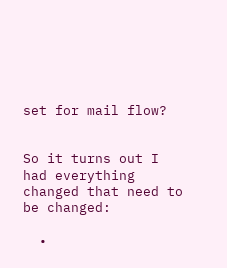set for mail flow?


So it turns out I had everything changed that need to be changed:

  •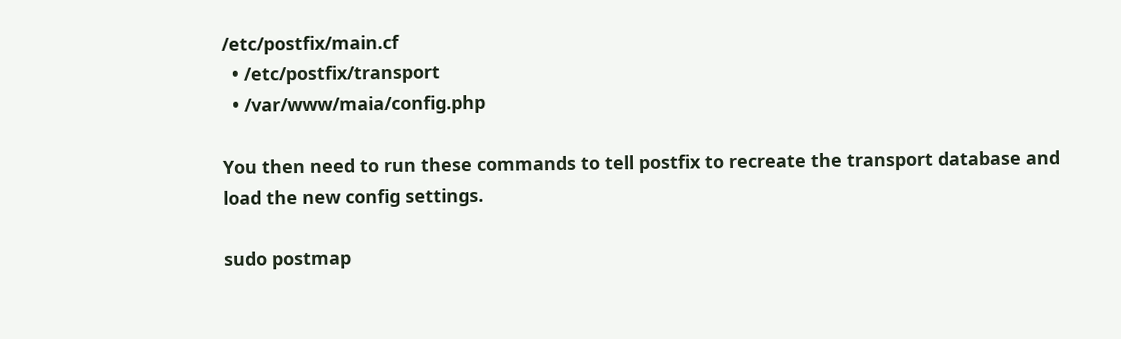/etc/postfix/main.cf
  • /etc/postfix/transport
  • /var/www/maia/config.php

You then need to run these commands to tell postfix to recreate the transport database and load the new config settings.

sudo postmap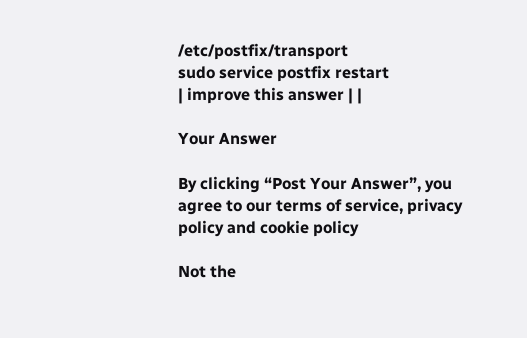/etc/postfix/transport
sudo service postfix restart
| improve this answer | |

Your Answer

By clicking “Post Your Answer”, you agree to our terms of service, privacy policy and cookie policy

Not the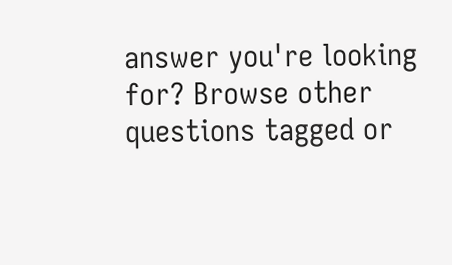answer you're looking for? Browse other questions tagged or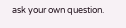ask your own question.